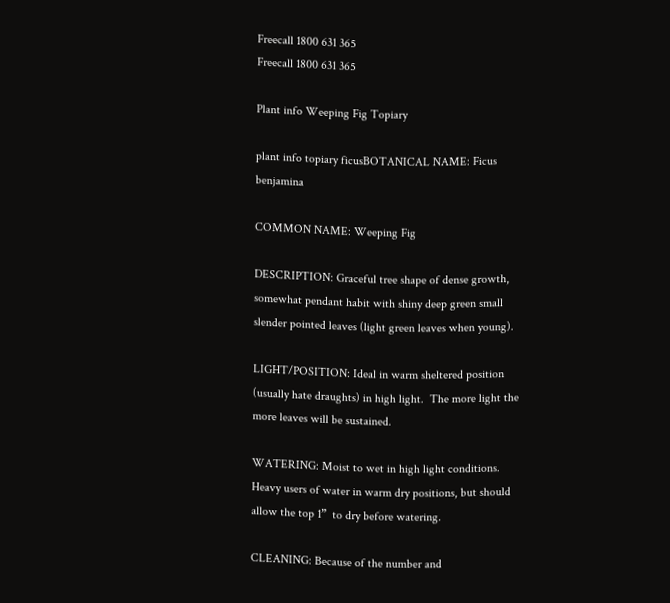Freecall 1800 631 365
Freecall 1800 631 365

Plant info Weeping Fig Topiary

plant info topiary ficusBOTANICAL NAME: Ficus benjamina

COMMON NAME: Weeping Fig

DESCRIPTION: Graceful tree shape of dense growth, somewhat pendant habit with shiny deep green small slender pointed leaves (light green leaves when young).

LIGHT/POSITION: Ideal in warm sheltered position (usually hate draughts) in high light.  The more light the more leaves will be sustained.

WATERING: Moist to wet in high light conditions.  Heavy users of water in warm dry positions, but should allow the top 1”  to dry before watering.

CLEANING: Because of the number and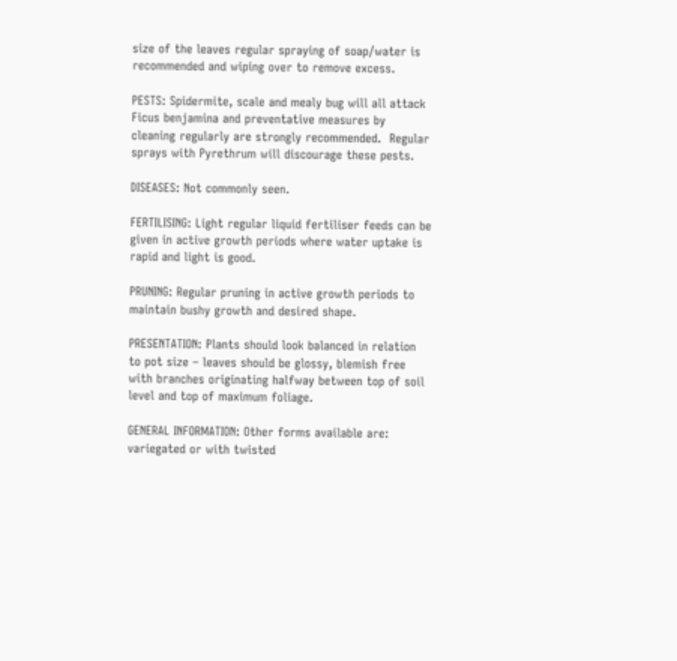size of the leaves regular spraying of soap/water is recommended and wiping over to remove excess.

PESTS: Spidermite, scale and mealy bug will all attack Ficus benjamina and preventative measures by cleaning regularly are strongly recommended.  Regular sprays with Pyrethrum will discourage these pests.

DISEASES: Not commonly seen.

FERTILISING: Light regular liquid fertiliser feeds can be given in active growth periods where water uptake is rapid and light is good.

PRUNING: Regular pruning in active growth periods to maintain bushy growth and desired shape.

PRESENTATION: Plants should look balanced in relation to pot size – leaves should be glossy, blemish free with branches originating halfway between top of soil level and top of maximum foliage.

GENERAL INFORMATION: Other forms available are:  variegated or with twisted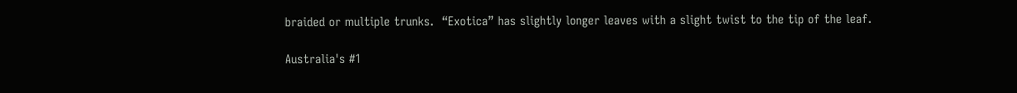braided or multiple trunks.  “Exotica” has slightly longer leaves with a slight twist to the tip of the leaf.

Australia's #1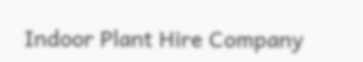Indoor Plant Hire Company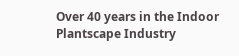Over 40 years in the Indoor Plantscape Industry